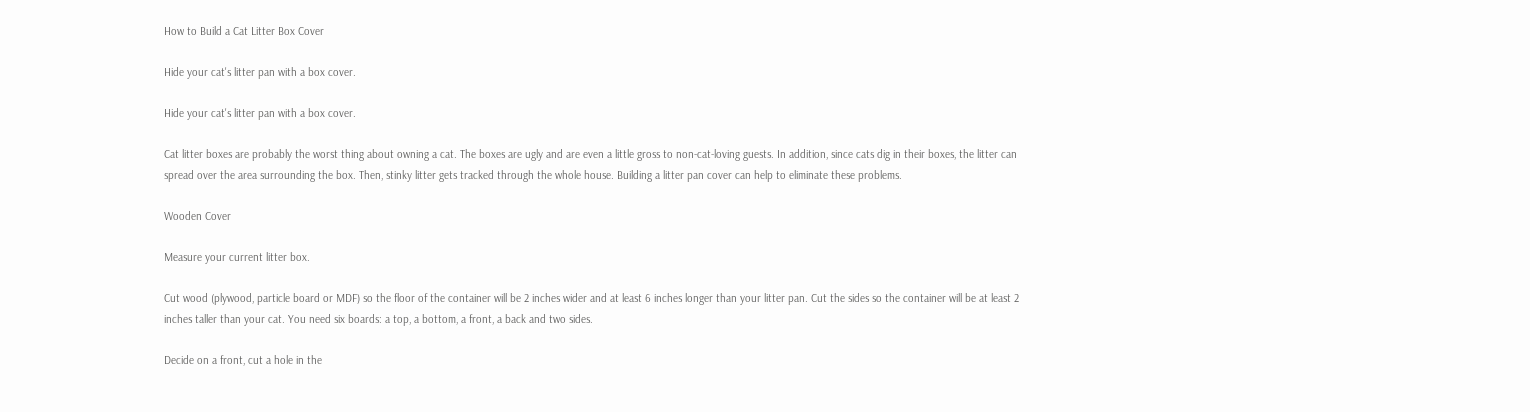How to Build a Cat Litter Box Cover

Hide your cat's litter pan with a box cover.

Hide your cat's litter pan with a box cover.

Cat litter boxes are probably the worst thing about owning a cat. The boxes are ugly and are even a little gross to non-cat-loving guests. In addition, since cats dig in their boxes, the litter can spread over the area surrounding the box. Then, stinky litter gets tracked through the whole house. Building a litter pan cover can help to eliminate these problems.

Wooden Cover

Measure your current litter box.

Cut wood (plywood, particle board or MDF) so the floor of the container will be 2 inches wider and at least 6 inches longer than your litter pan. Cut the sides so the container will be at least 2 inches taller than your cat. You need six boards: a top, a bottom, a front, a back and two sides.

Decide on a front, cut a hole in the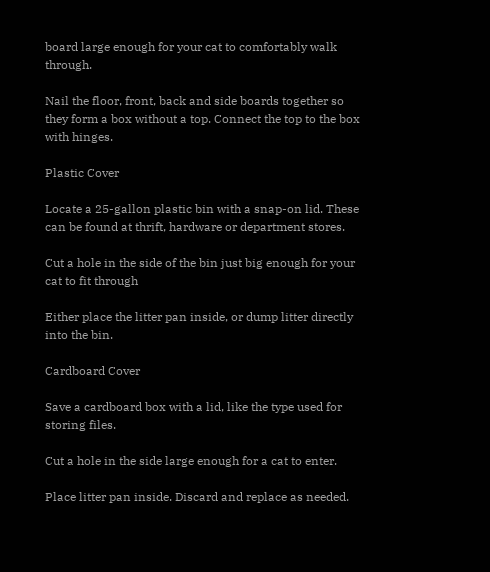board large enough for your cat to comfortably walk through.

Nail the floor, front, back and side boards together so they form a box without a top. Connect the top to the box with hinges.

Plastic Cover

Locate a 25-gallon plastic bin with a snap-on lid. These can be found at thrift, hardware or department stores.

Cut a hole in the side of the bin just big enough for your cat to fit through

Either place the litter pan inside, or dump litter directly into the bin.

Cardboard Cover

Save a cardboard box with a lid, like the type used for storing files.

Cut a hole in the side large enough for a cat to enter.

Place litter pan inside. Discard and replace as needed.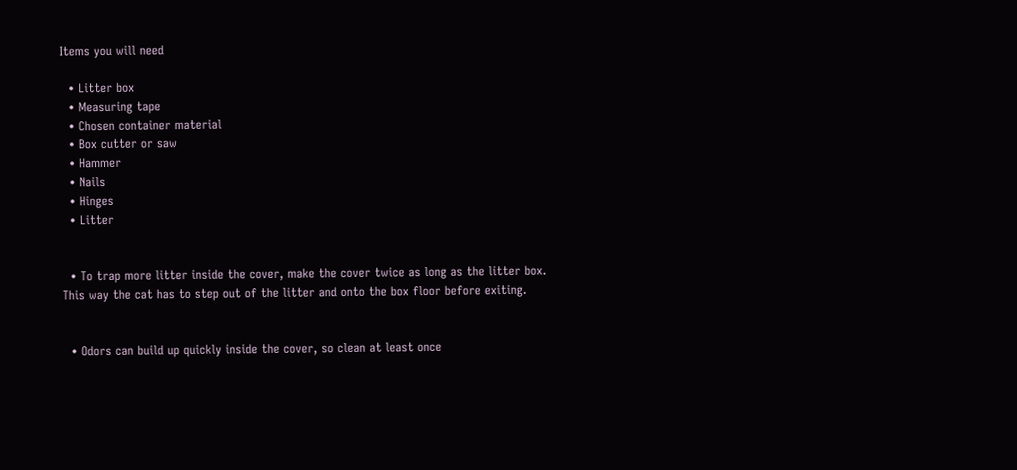Items you will need

  • Litter box
  • Measuring tape
  • Chosen container material
  • Box cutter or saw
  • Hammer
  • Nails
  • Hinges
  • Litter


  • To trap more litter inside the cover, make the cover twice as long as the litter box. This way the cat has to step out of the litter and onto the box floor before exiting.


  • Odors can build up quickly inside the cover, so clean at least once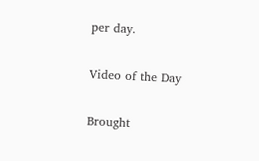per day.

Video of the Day

Brought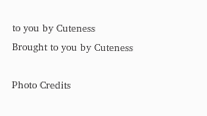to you by Cuteness
Brought to you by Cuteness

Photo Credits